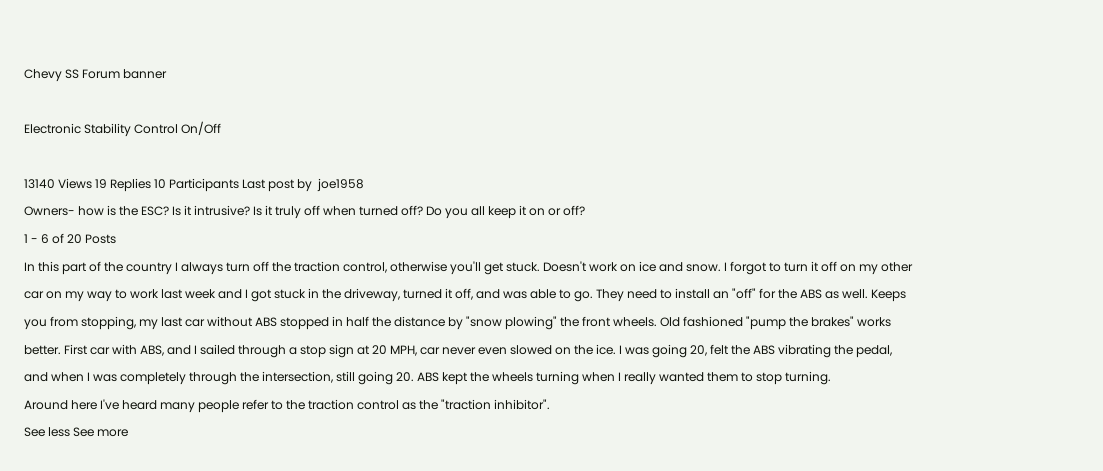Chevy SS Forum banner

Electronic Stability Control On/Off

13140 Views 19 Replies 10 Participants Last post by  joe1958
Owners- how is the ESC? Is it intrusive? Is it truly off when turned off? Do you all keep it on or off?
1 - 6 of 20 Posts
In this part of the country I always turn off the traction control, otherwise you'll get stuck. Doesn't work on ice and snow. I forgot to turn it off on my other car on my way to work last week and I got stuck in the driveway, turned it off, and was able to go. They need to install an "off" for the ABS as well. Keeps you from stopping, my last car without ABS stopped in half the distance by "snow plowing" the front wheels. Old fashioned "pump the brakes" works better. First car with ABS, and I sailed through a stop sign at 20 MPH, car never even slowed on the ice. I was going 20, felt the ABS vibrating the pedal, and when I was completely through the intersection, still going 20. ABS kept the wheels turning when I really wanted them to stop turning.
Around here I've heard many people refer to the traction control as the "traction inhibitor".
See less See more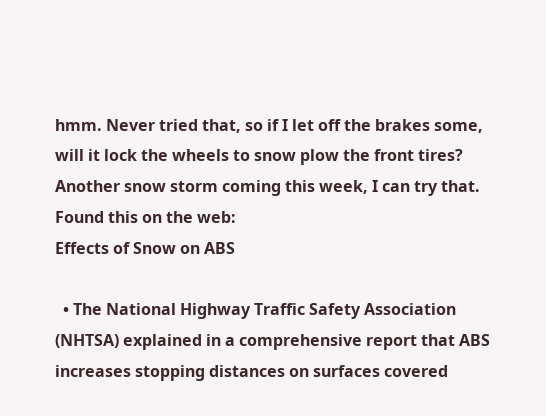hmm. Never tried that, so if I let off the brakes some, will it lock the wheels to snow plow the front tires? Another snow storm coming this week, I can try that.
Found this on the web:
Effects of Snow on ABS

  • The National Highway Traffic Safety Association (NHTSA) explained in a comprehensive report that ABS increases stopping distances on surfaces covered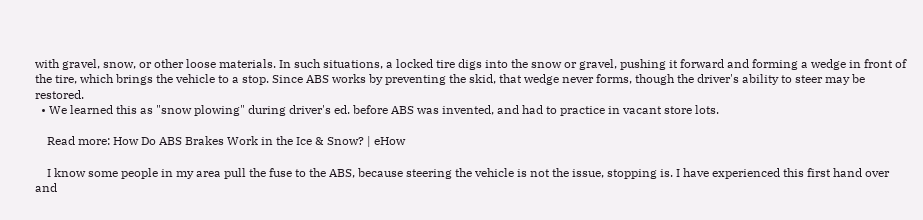with gravel, snow, or other loose materials. In such situations, a locked tire digs into the snow or gravel, pushing it forward and forming a wedge in front of the tire, which brings the vehicle to a stop. Since ABS works by preventing the skid, that wedge never forms, though the driver's ability to steer may be restored.
  • We learned this as "snow plowing" during driver's ed. before ABS was invented, and had to practice in vacant store lots.

    Read more: How Do ABS Brakes Work in the Ice & Snow? | eHow

    I know some people in my area pull the fuse to the ABS, because steering the vehicle is not the issue, stopping is. I have experienced this first hand over and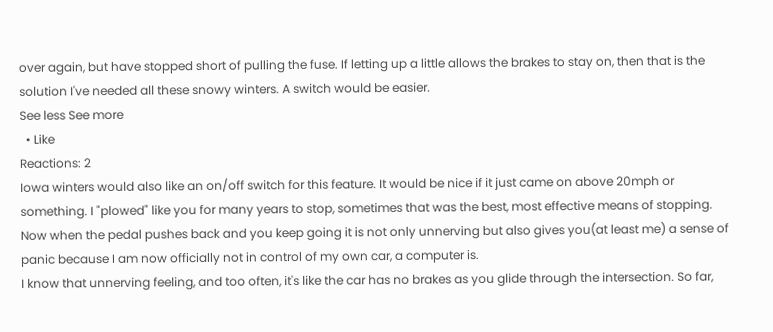over again, but have stopped short of pulling the fuse. If letting up a little allows the brakes to stay on, then that is the solution I've needed all these snowy winters. A switch would be easier.
See less See more
  • Like
Reactions: 2
Iowa winters would also like an on/off switch for this feature. It would be nice if it just came on above 20mph or something. I "plowed" like you for many years to stop, sometimes that was the best, most effective means of stopping. Now when the pedal pushes back and you keep going it is not only unnerving but also gives you(at least me) a sense of panic because I am now officially not in control of my own car, a computer is.
I know that unnerving feeling, and too often, it's like the car has no brakes as you glide through the intersection. So far,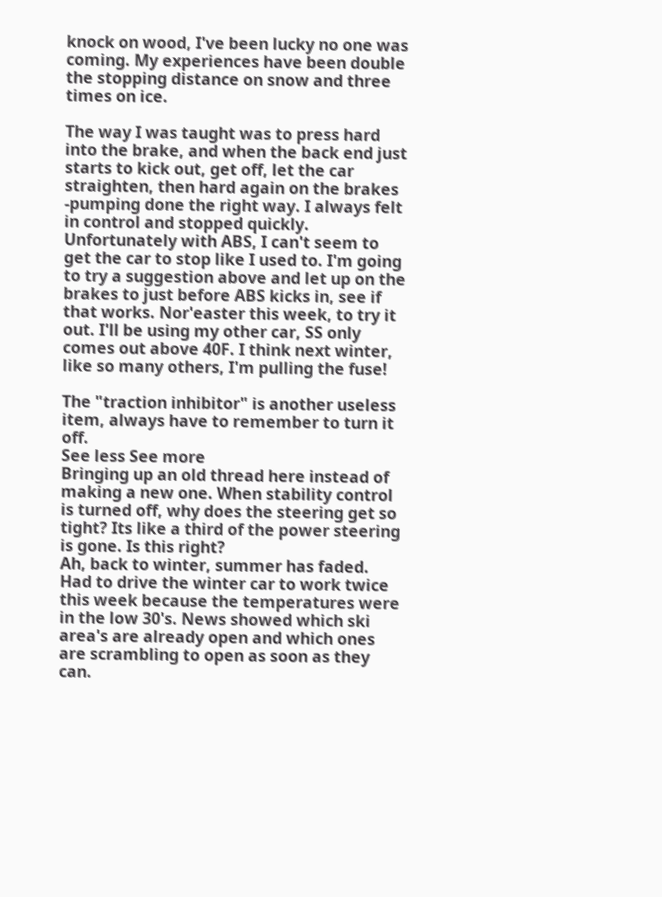knock on wood, I've been lucky no one was coming. My experiences have been double the stopping distance on snow and three times on ice.

The way I was taught was to press hard into the brake, and when the back end just starts to kick out, get off, let the car straighten, then hard again on the brakes -pumping done the right way. I always felt in control and stopped quickly. Unfortunately with ABS, I can't seem to get the car to stop like I used to. I'm going to try a suggestion above and let up on the brakes to just before ABS kicks in, see if that works. Nor'easter this week, to try it out. I'll be using my other car, SS only comes out above 40F. I think next winter, like so many others, I'm pulling the fuse!

The "traction inhibitor" is another useless item, always have to remember to turn it off.
See less See more
Bringing up an old thread here instead of making a new one. When stability control is turned off, why does the steering get so tight? Its like a third of the power steering is gone. Is this right?
Ah, back to winter, summer has faded. Had to drive the winter car to work twice this week because the temperatures were in the low 30's. News showed which ski area's are already open and which ones are scrambling to open as soon as they can.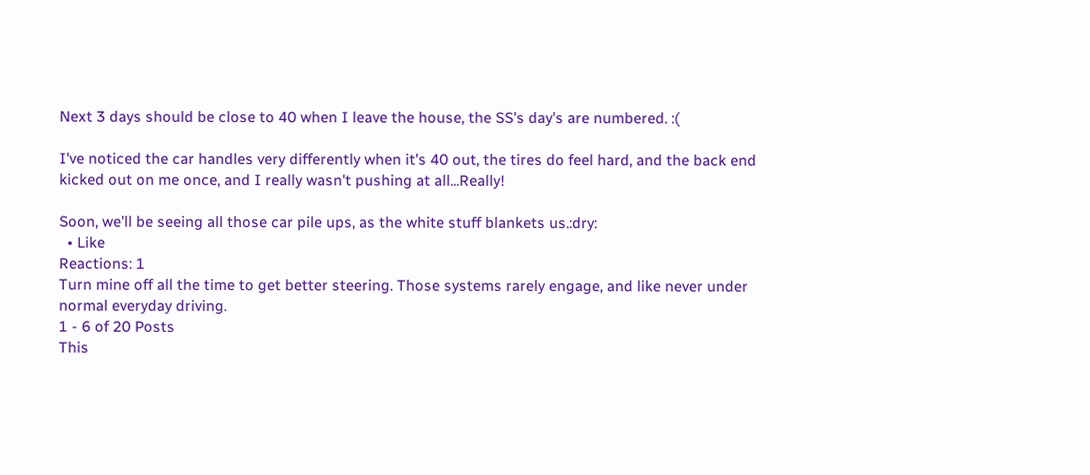Next 3 days should be close to 40 when I leave the house, the SS's day's are numbered. :(

I've noticed the car handles very differently when it's 40 out, the tires do feel hard, and the back end kicked out on me once, and I really wasn't pushing at all...Really!

Soon, we'll be seeing all those car pile ups, as the white stuff blankets us.:dry:
  • Like
Reactions: 1
Turn mine off all the time to get better steering. Those systems rarely engage, and like never under normal everyday driving.
1 - 6 of 20 Posts
This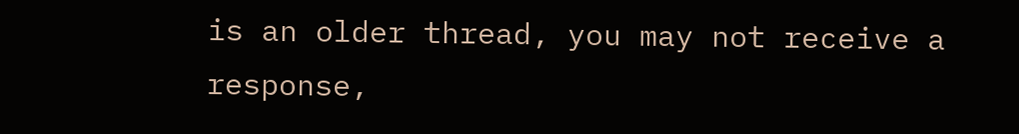is an older thread, you may not receive a response,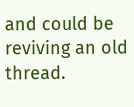and could be reviving an old thread.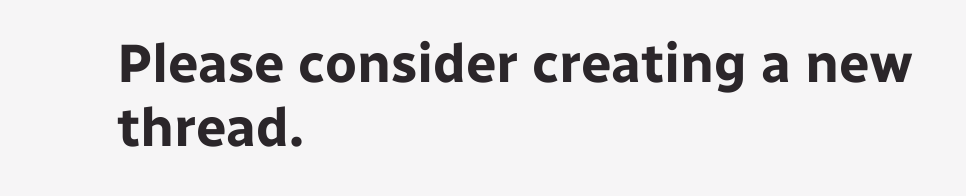Please consider creating a new thread.